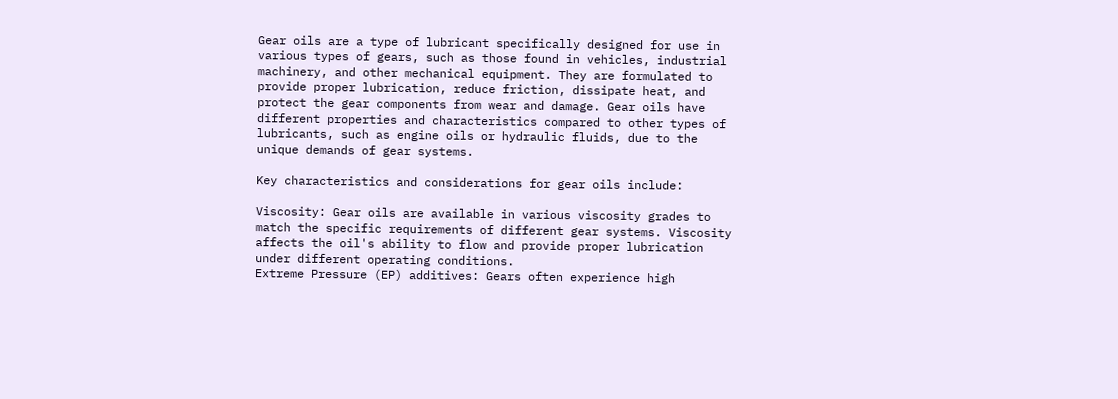Gear oils are a type of lubricant specifically designed for use in various types of gears, such as those found in vehicles, industrial machinery, and other mechanical equipment. They are formulated to provide proper lubrication, reduce friction, dissipate heat, and protect the gear components from wear and damage. Gear oils have different properties and characteristics compared to other types of lubricants, such as engine oils or hydraulic fluids, due to the unique demands of gear systems.

Key characteristics and considerations for gear oils include:

Viscosity: Gear oils are available in various viscosity grades to match the specific requirements of different gear systems. Viscosity affects the oil's ability to flow and provide proper lubrication under different operating conditions.
Extreme Pressure (EP) additives: Gears often experience high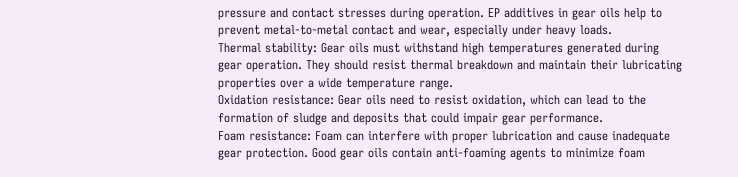pressure and contact stresses during operation. EP additives in gear oils help to prevent metal-to-metal contact and wear, especially under heavy loads.
Thermal stability: Gear oils must withstand high temperatures generated during gear operation. They should resist thermal breakdown and maintain their lubricating properties over a wide temperature range.
Oxidation resistance: Gear oils need to resist oxidation, which can lead to the formation of sludge and deposits that could impair gear performance.
Foam resistance: Foam can interfere with proper lubrication and cause inadequate gear protection. Good gear oils contain anti-foaming agents to minimize foam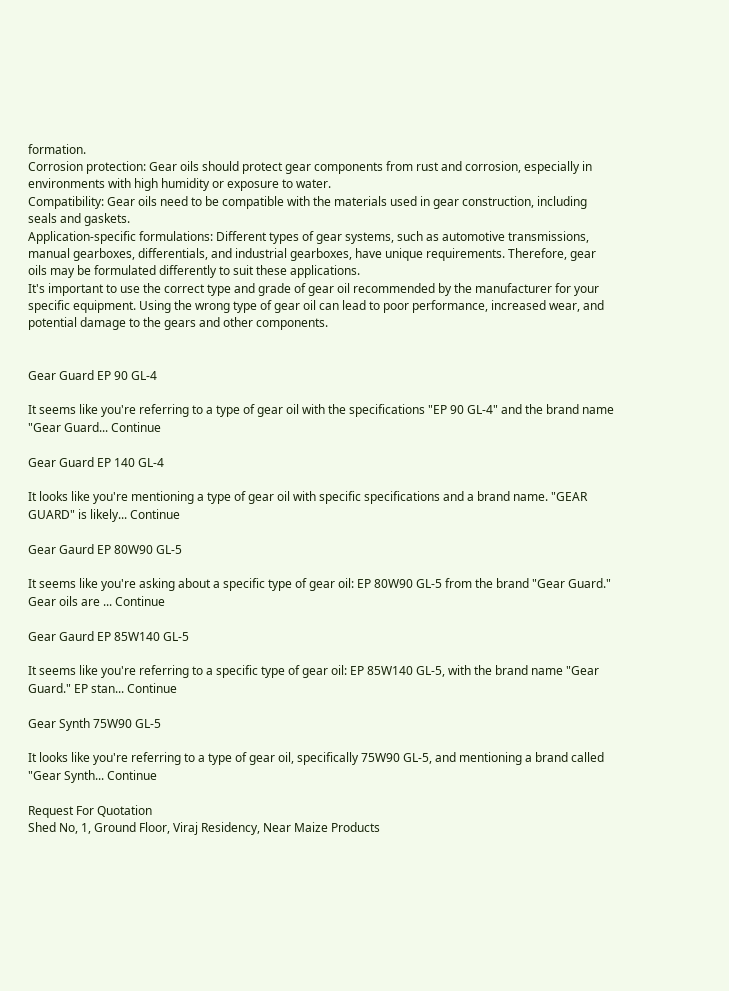formation.
Corrosion protection: Gear oils should protect gear components from rust and corrosion, especially in environments with high humidity or exposure to water.
Compatibility: Gear oils need to be compatible with the materials used in gear construction, including seals and gaskets.
Application-specific formulations: Different types of gear systems, such as automotive transmissions, manual gearboxes, differentials, and industrial gearboxes, have unique requirements. Therefore, gear oils may be formulated differently to suit these applications.
It's important to use the correct type and grade of gear oil recommended by the manufacturer for your specific equipment. Using the wrong type of gear oil can lead to poor performance, increased wear, and potential damage to the gears and other components.


Gear Guard EP 90 GL-4

It seems like you're referring to a type of gear oil with the specifications "EP 90 GL-4" and the brand name "Gear Guard... Continue

Gear Guard EP 140 GL-4

It looks like you're mentioning a type of gear oil with specific specifications and a brand name. "GEAR GUARD" is likely... Continue

Gear Gaurd EP 80W90 GL-5

It seems like you're asking about a specific type of gear oil: EP 80W90 GL-5 from the brand "Gear Guard." Gear oils are ... Continue

Gear Gaurd EP 85W140 GL-5

It seems like you're referring to a specific type of gear oil: EP 85W140 GL-5, with the brand name "Gear Guard." EP stan... Continue

Gear Synth 75W90 GL-5

It looks like you're referring to a type of gear oil, specifically 75W90 GL-5, and mentioning a brand called "Gear Synth... Continue

Request For Quotation
Shed No, 1, Ground Floor, Viraj Residency, Near Maize Products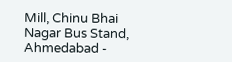Mill, Chinu Bhai Nagar Bus Stand,
Ahmedabad -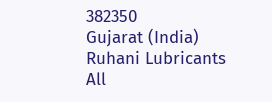382350
Gujarat (India)
Ruhani Lubricants
All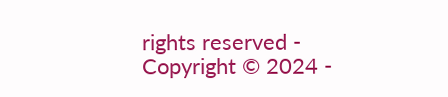rights reserved - Copyright © 2024 -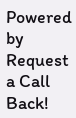Powered by
Request a Call Back!